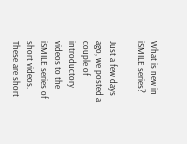What is new in iSMILE series?

Just a few days ago, we posted a couple of introductory videos to the iSMILE series of short videos. These are short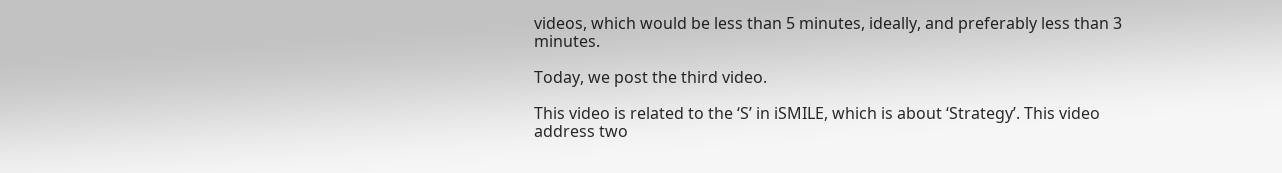videos, which would be less than 5 minutes, ideally, and preferably less than 3 minutes.

Today, we post the third video.

This video is related to the ‘S’ in iSMILE, which is about ‘Strategy’. This video address two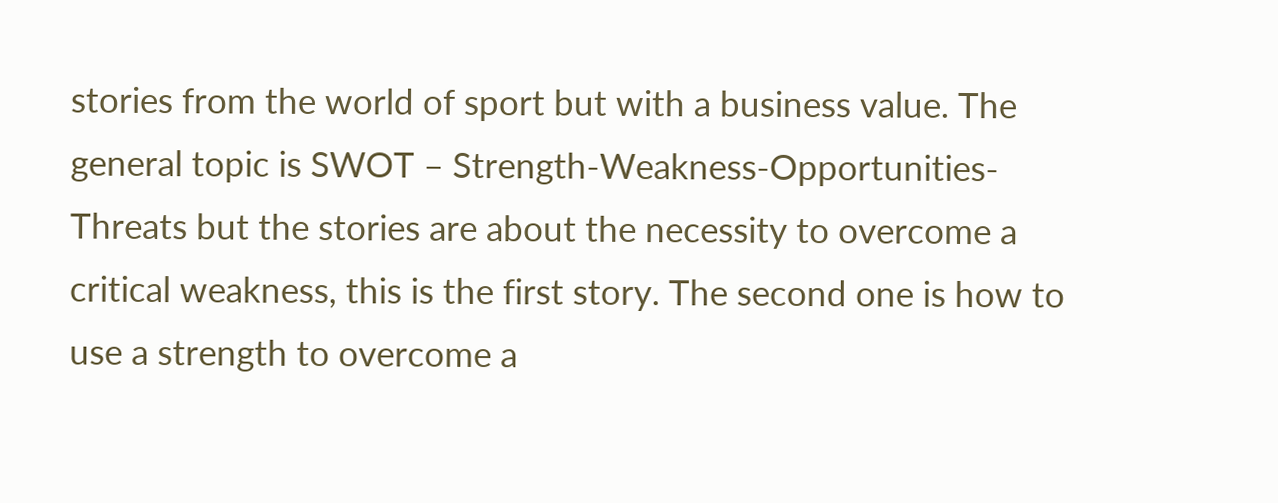stories from the world of sport but with a business value. The general topic is SWOT – Strength-Weakness-Opportunities-Threats but the stories are about the necessity to overcome a critical weakness, this is the first story. The second one is how to use a strength to overcome a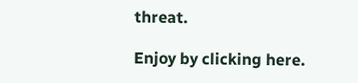threat.

Enjoy by clicking here.